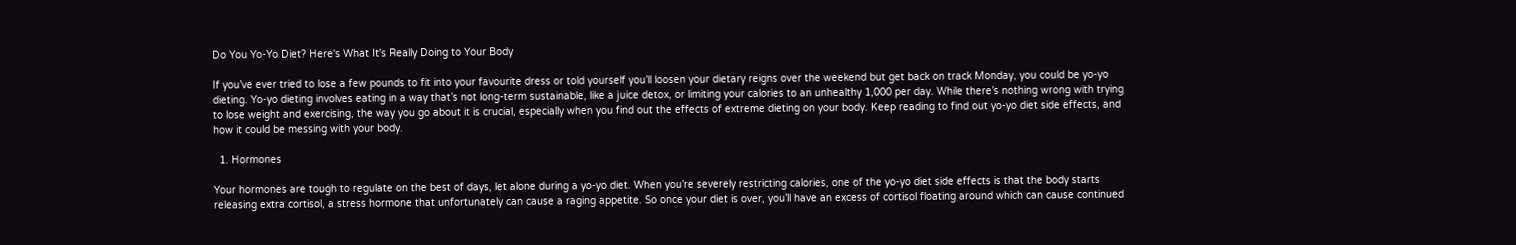Do You Yo-Yo Diet? Here's What It's Really Doing to Your Body

If you’ve ever tried to lose a few pounds to fit into your favourite dress or told yourself you’ll loosen your dietary reigns over the weekend but get back on track Monday, you could be yo-yo dieting. Yo-yo dieting involves eating in a way that’s not long-term sustainable, like a juice detox, or limiting your calories to an unhealthy 1,000 per day. While there’s nothing wrong with trying to lose weight and exercising, the way you go about it is crucial, especially when you find out the effects of extreme dieting on your body. Keep reading to find out yo-yo diet side effects, and how it could be messing with your body.

  1. Hormones

Your hormones are tough to regulate on the best of days, let alone during a yo-yo diet. When you’re severely restricting calories, one of the yo-yo diet side effects is that the body starts releasing extra cortisol, a stress hormone that unfortunately can cause a raging appetite. So once your diet is over, you’ll have an excess of cortisol floating around which can cause continued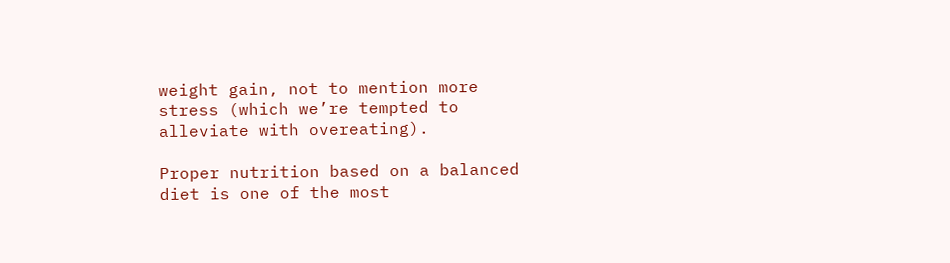weight gain, not to mention more stress (which we’re tempted to alleviate with overeating).

Proper nutrition based on a balanced diet is one of the most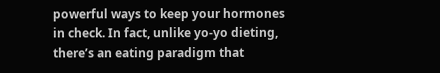powerful ways to keep your hormones in check. In fact, unlike yo-yo dieting, there’s an eating paradigm that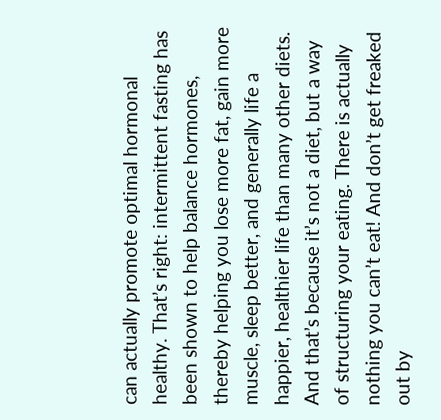can actually promote optimal hormonal healthy. That’s right: intermittent fasting has been shown to help balance hormones, thereby helping you lose more fat, gain more muscle, sleep better, and generally life a happier, healthier life than many other diets. And that’s because it’s not a diet, but a way of structuring your eating. There is actually nothing you can’t eat! And don’t get freaked out by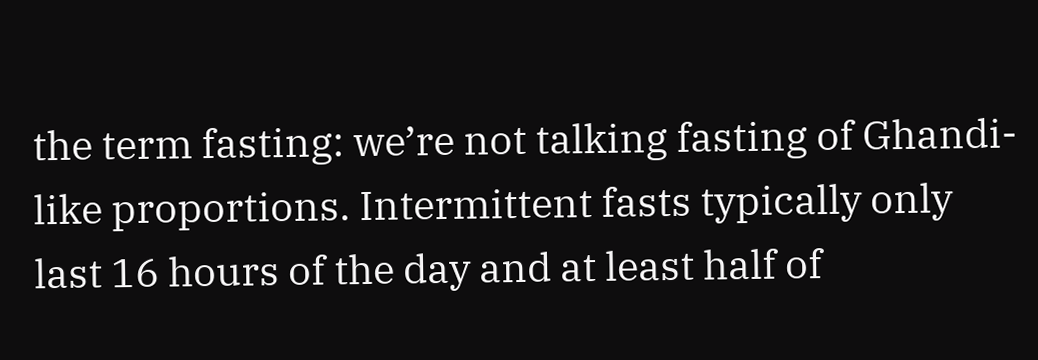the term fasting: we’re not talking fasting of Ghandi-like proportions. Intermittent fasts typically only last 16 hours of the day and at least half of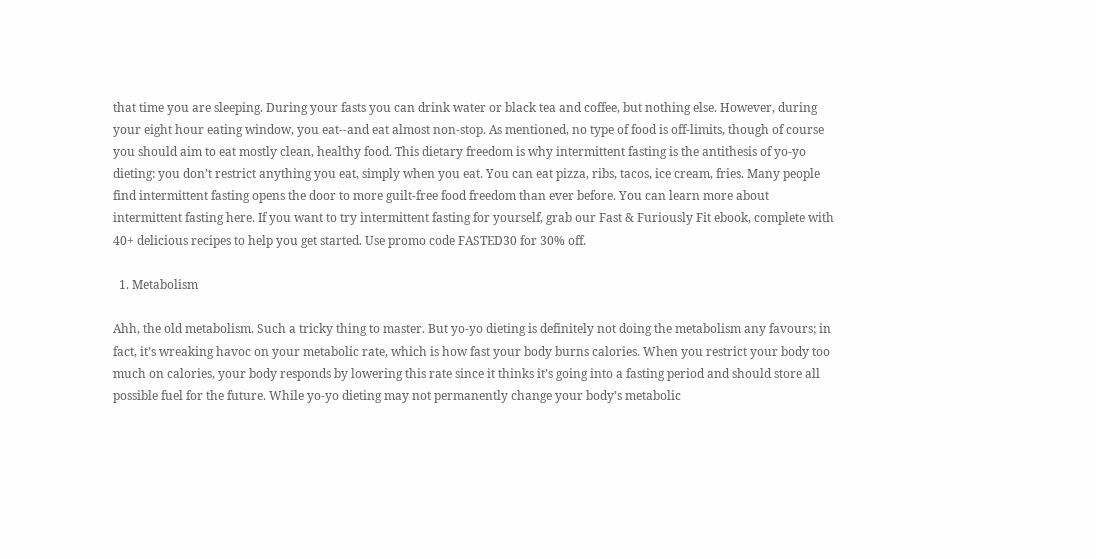that time you are sleeping. During your fasts you can drink water or black tea and coffee, but nothing else. However, during your eight hour eating window, you eat--and eat almost non-stop. As mentioned, no type of food is off-limits, though of course you should aim to eat mostly clean, healthy food. This dietary freedom is why intermittent fasting is the antithesis of yo-yo dieting: you don’t restrict anything you eat, simply when you eat. You can eat pizza, ribs, tacos, ice cream, fries. Many people find intermittent fasting opens the door to more guilt-free food freedom than ever before. You can learn more about intermittent fasting here. If you want to try intermittent fasting for yourself, grab our Fast & Furiously Fit ebook, complete with 40+ delicious recipes to help you get started. Use promo code FASTED30 for 30% off.

  1. Metabolism

Ahh, the old metabolism. Such a tricky thing to master. But yo-yo dieting is definitely not doing the metabolism any favours; in fact, it’s wreaking havoc on your metabolic rate, which is how fast your body burns calories. When you restrict your body too much on calories, your body responds by lowering this rate since it thinks it’s going into a fasting period and should store all possible fuel for the future. While yo-yo dieting may not permanently change your body’s metabolic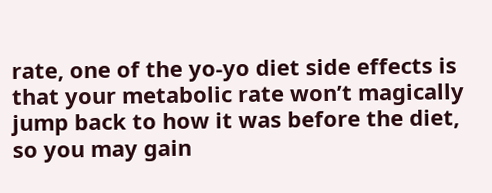rate, one of the yo-yo diet side effects is that your metabolic rate won’t magically jump back to how it was before the diet, so you may gain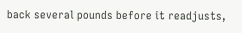back several pounds before it readjusts,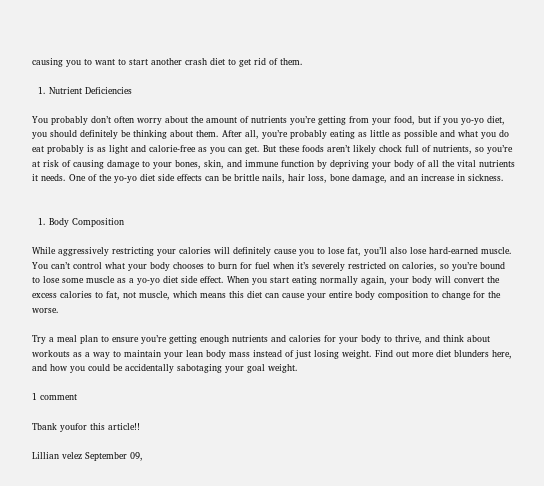causing you to want to start another crash diet to get rid of them.

  1. Nutrient Deficiencies

You probably don’t often worry about the amount of nutrients you’re getting from your food, but if you yo-yo diet, you should definitely be thinking about them. After all, you’re probably eating as little as possible and what you do eat probably is as light and calorie-free as you can get. But these foods aren’t likely chock full of nutrients, so you’re at risk of causing damage to your bones, skin, and immune function by depriving your body of all the vital nutrients it needs. One of the yo-yo diet side effects can be brittle nails, hair loss, bone damage, and an increase in sickness.


  1. Body Composition

While aggressively restricting your calories will definitely cause you to lose fat, you’ll also lose hard-earned muscle. You can’t control what your body chooses to burn for fuel when it’s severely restricted on calories, so you’re bound to lose some muscle as a yo-yo diet side effect. When you start eating normally again, your body will convert the excess calories to fat, not muscle, which means this diet can cause your entire body composition to change for the worse.

Try a meal plan to ensure you’re getting enough nutrients and calories for your body to thrive, and think about workouts as a way to maintain your lean body mass instead of just losing weight. Find out more diet blunders here, and how you could be accidentally sabotaging your goal weight.

1 comment

Tbank youfor this article!!

Lillian velez September 09,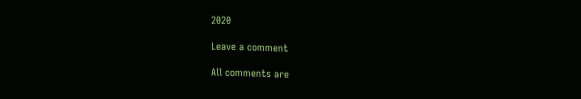2020

Leave a comment

All comments are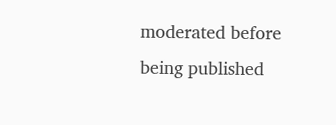moderated before being published